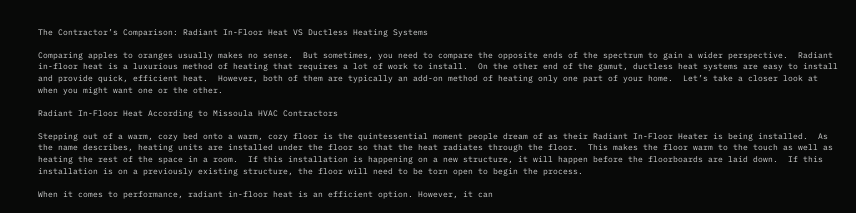The Contractor’s Comparison: Radiant In-Floor Heat VS Ductless Heating Systems

Comparing apples to oranges usually makes no sense.  But sometimes, you need to compare the opposite ends of the spectrum to gain a wider perspective.  Radiant in-floor heat is a luxurious method of heating that requires a lot of work to install.  On the other end of the gamut, ductless heat systems are easy to install and provide quick, efficient heat.  However, both of them are typically an add-on method of heating only one part of your home.  Let’s take a closer look at when you might want one or the other.

Radiant In-Floor Heat According to Missoula HVAC Contractors

Stepping out of a warm, cozy bed onto a warm, cozy floor is the quintessential moment people dream of as their Radiant In-Floor Heater is being installed.  As the name describes, heating units are installed under the floor so that the heat radiates through the floor.  This makes the floor warm to the touch as well as heating the rest of the space in a room.  If this installation is happening on a new structure, it will happen before the floorboards are laid down.  If this installation is on a previously existing structure, the floor will need to be torn open to begin the process.

When it comes to performance, radiant in-floor heat is an efficient option. However, it can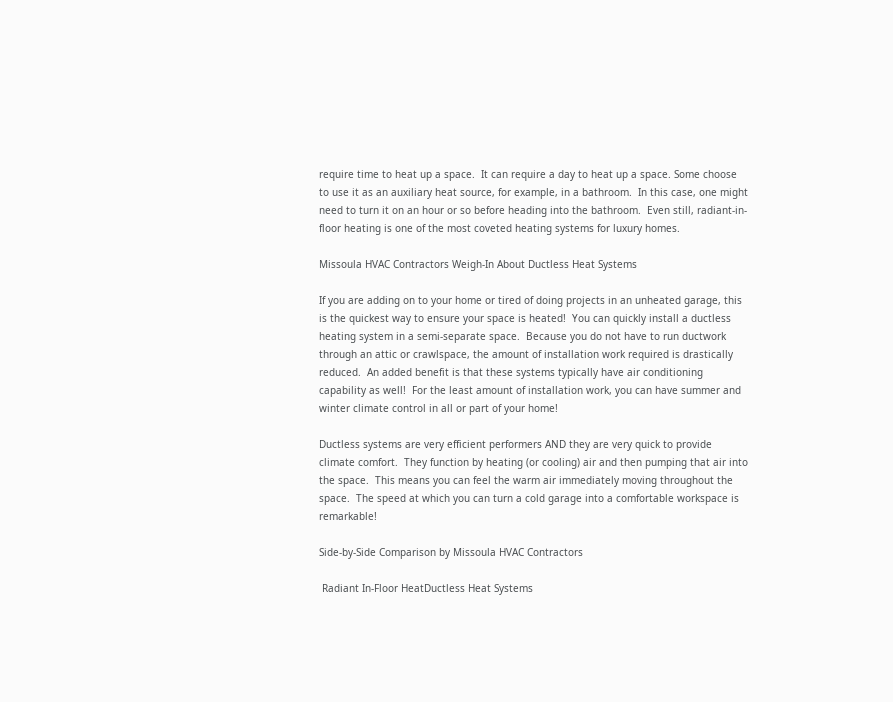require time to heat up a space.  It can require a day to heat up a space. Some choose to use it as an auxiliary heat source, for example, in a bathroom.  In this case, one might need to turn it on an hour or so before heading into the bathroom.  Even still, radiant-in-floor heating is one of the most coveted heating systems for luxury homes.

Missoula HVAC Contractors Weigh-In About Ductless Heat Systems

If you are adding on to your home or tired of doing projects in an unheated garage, this is the quickest way to ensure your space is heated!  You can quickly install a ductless heating system in a semi-separate space.  Because you do not have to run ductwork through an attic or crawlspace, the amount of installation work required is drastically reduced.  An added benefit is that these systems typically have air conditioning capability as well!  For the least amount of installation work, you can have summer and winter climate control in all or part of your home!

Ductless systems are very efficient performers AND they are very quick to provide climate comfort.  They function by heating (or cooling) air and then pumping that air into the space.  This means you can feel the warm air immediately moving throughout the space.  The speed at which you can turn a cold garage into a comfortable workspace is remarkable!

Side-by-Side Comparison by Missoula HVAC Contractors

 Radiant In-Floor HeatDuctless Heat Systems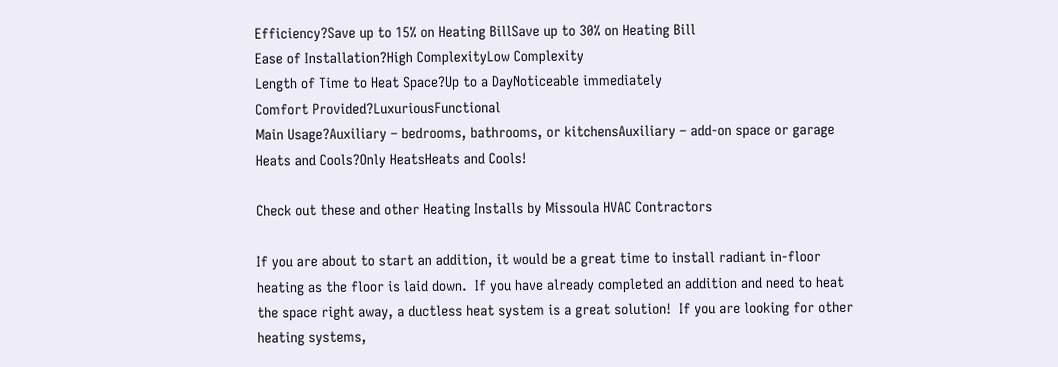Efficiency?Save up to 15% on Heating BillSave up to 30% on Heating Bill
Ease of Installation?High ComplexityLow Complexity
Length of Time to Heat Space?Up to a DayNoticeable immediately
Comfort Provided?LuxuriousFunctional
Main Usage?Auxiliary – bedrooms, bathrooms, or kitchensAuxiliary – add-on space or garage
Heats and Cools?Only HeatsHeats and Cools!

Check out these and other Heating Installs by Missoula HVAC Contractors

If you are about to start an addition, it would be a great time to install radiant in-floor heating as the floor is laid down.  If you have already completed an addition and need to heat the space right away, a ductless heat system is a great solution!  If you are looking for other heating systems,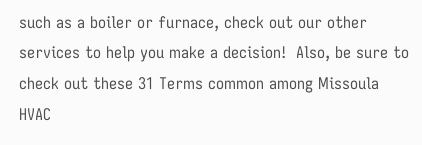such as a boiler or furnace, check out our other services to help you make a decision!  Also, be sure to check out these 31 Terms common among Missoula HVAC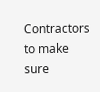Contractors to make sure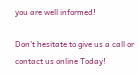you are well informed!

Don’t hesitate to give us a call or contact us online Today!